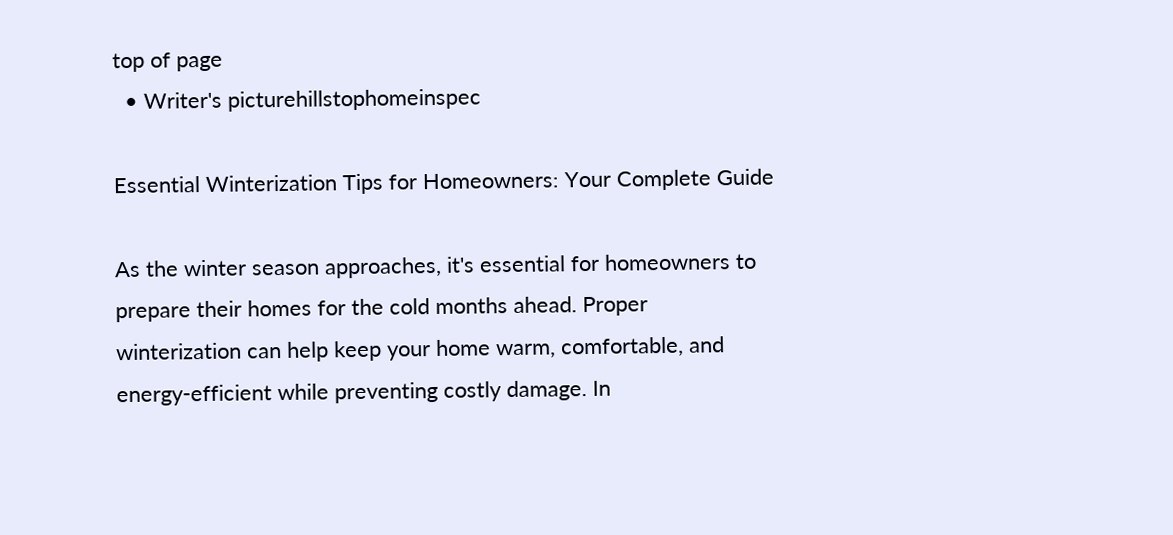top of page
  • Writer's picturehillstophomeinspec

Essential Winterization Tips for Homeowners: Your Complete Guide

As the winter season approaches, it's essential for homeowners to prepare their homes for the cold months ahead. Proper winterization can help keep your home warm, comfortable, and energy-efficient while preventing costly damage. In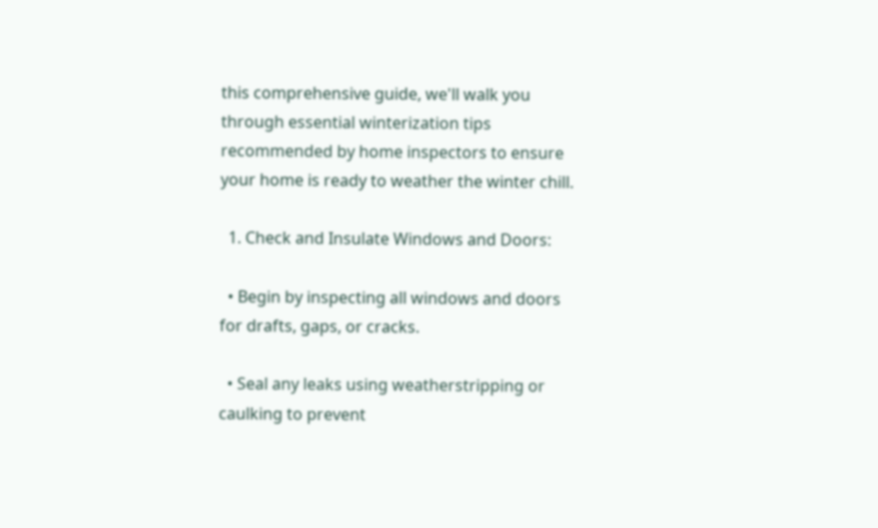this comprehensive guide, we'll walk you through essential winterization tips recommended by home inspectors to ensure your home is ready to weather the winter chill.

  1. Check and Insulate Windows and Doors:

  • Begin by inspecting all windows and doors for drafts, gaps, or cracks.

  • Seal any leaks using weatherstripping or caulking to prevent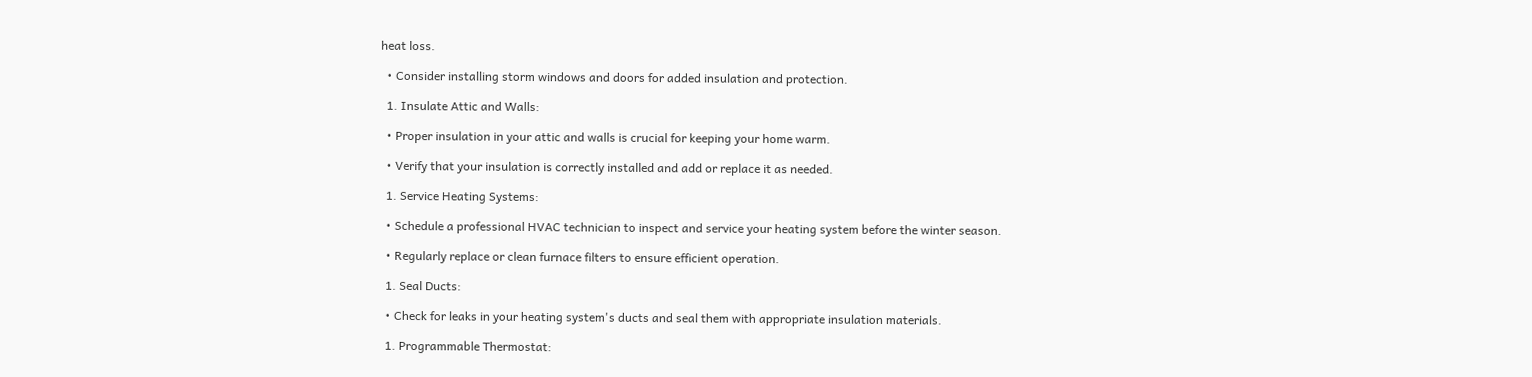heat loss.

  • Consider installing storm windows and doors for added insulation and protection.

  1. Insulate Attic and Walls:

  • Proper insulation in your attic and walls is crucial for keeping your home warm.

  • Verify that your insulation is correctly installed and add or replace it as needed.

  1. Service Heating Systems:

  • Schedule a professional HVAC technician to inspect and service your heating system before the winter season.

  • Regularly replace or clean furnace filters to ensure efficient operation.

  1. Seal Ducts:

  • Check for leaks in your heating system's ducts and seal them with appropriate insulation materials.

  1. Programmable Thermostat: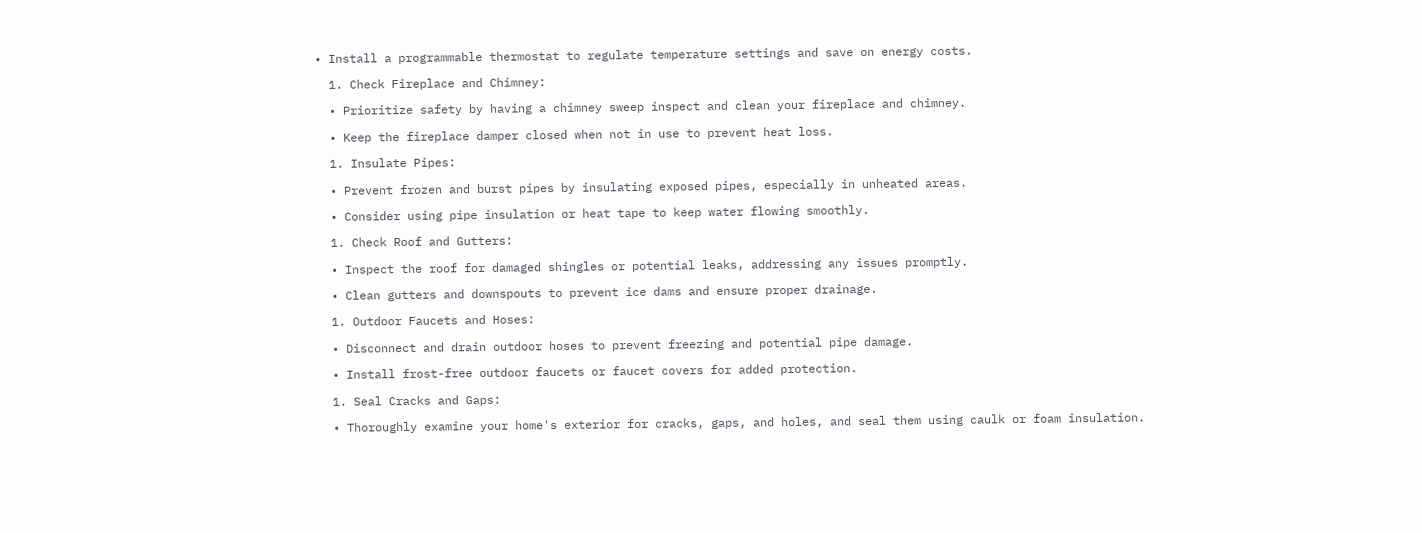• Install a programmable thermostat to regulate temperature settings and save on energy costs.

  1. Check Fireplace and Chimney:

  • Prioritize safety by having a chimney sweep inspect and clean your fireplace and chimney.

  • Keep the fireplace damper closed when not in use to prevent heat loss.

  1. Insulate Pipes:

  • Prevent frozen and burst pipes by insulating exposed pipes, especially in unheated areas.

  • Consider using pipe insulation or heat tape to keep water flowing smoothly.

  1. Check Roof and Gutters:

  • Inspect the roof for damaged shingles or potential leaks, addressing any issues promptly.

  • Clean gutters and downspouts to prevent ice dams and ensure proper drainage.

  1. Outdoor Faucets and Hoses:

  • Disconnect and drain outdoor hoses to prevent freezing and potential pipe damage.

  • Install frost-free outdoor faucets or faucet covers for added protection.

  1. Seal Cracks and Gaps:

  • Thoroughly examine your home's exterior for cracks, gaps, and holes, and seal them using caulk or foam insulation.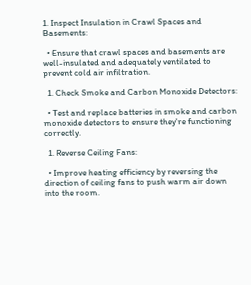1. Inspect Insulation in Crawl Spaces and Basements:

  • Ensure that crawl spaces and basements are well-insulated and adequately ventilated to prevent cold air infiltration.

  1. Check Smoke and Carbon Monoxide Detectors:

  • Test and replace batteries in smoke and carbon monoxide detectors to ensure they're functioning correctly.

  1. Reverse Ceiling Fans:

  • Improve heating efficiency by reversing the direction of ceiling fans to push warm air down into the room.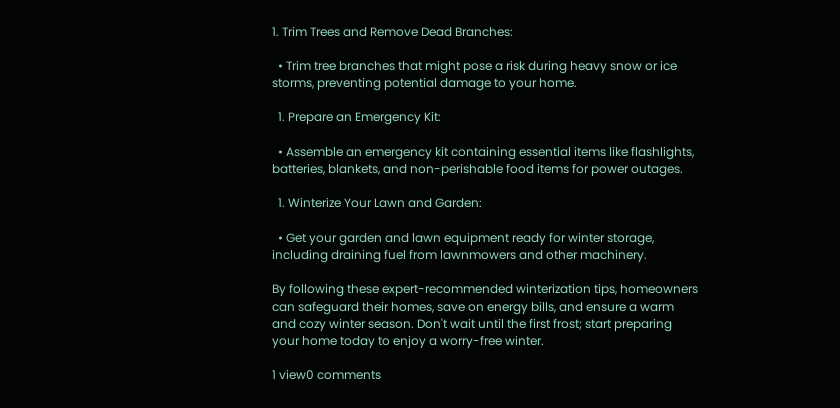1. Trim Trees and Remove Dead Branches:

  • Trim tree branches that might pose a risk during heavy snow or ice storms, preventing potential damage to your home.

  1. Prepare an Emergency Kit:

  • Assemble an emergency kit containing essential items like flashlights, batteries, blankets, and non-perishable food items for power outages.

  1. Winterize Your Lawn and Garden:

  • Get your garden and lawn equipment ready for winter storage, including draining fuel from lawnmowers and other machinery.

By following these expert-recommended winterization tips, homeowners can safeguard their homes, save on energy bills, and ensure a warm and cozy winter season. Don't wait until the first frost; start preparing your home today to enjoy a worry-free winter.

1 view0 comments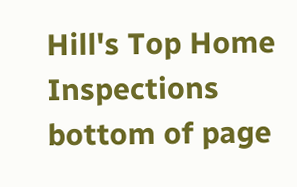Hill's Top Home Inspections
bottom of page